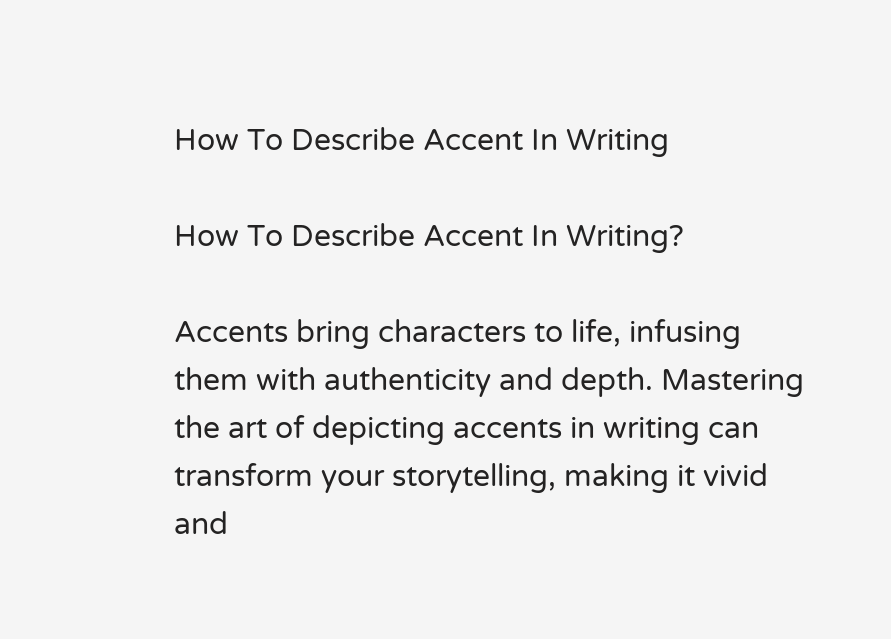How To Describe Accent In Writing

How To Describe Accent In Writing?

Accents bring characters to life, infusing them with authenticity and depth. Mastering the art of depicting accents in writing can transform your storytelling, making it vivid and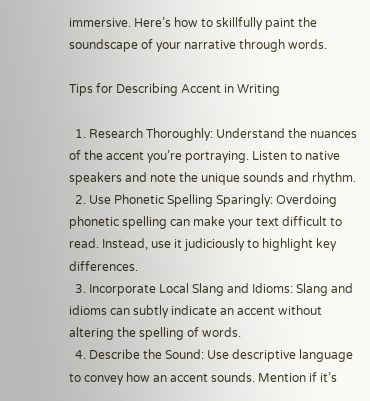immersive. Here’s how to skillfully paint the soundscape of your narrative through words.

Tips for Describing Accent in Writing

  1. Research Thoroughly: Understand the nuances of the accent you’re portraying. Listen to native speakers and note the unique sounds and rhythm.
  2. Use Phonetic Spelling Sparingly: Overdoing phonetic spelling can make your text difficult to read. Instead, use it judiciously to highlight key differences.
  3. Incorporate Local Slang and Idioms: Slang and idioms can subtly indicate an accent without altering the spelling of words.
  4. Describe the Sound: Use descriptive language to convey how an accent sounds. Mention if it’s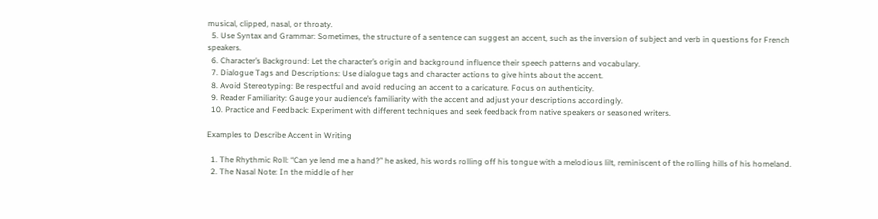musical, clipped, nasal, or throaty.
  5. Use Syntax and Grammar: Sometimes, the structure of a sentence can suggest an accent, such as the inversion of subject and verb in questions for French speakers.
  6. Character’s Background: Let the character’s origin and background influence their speech patterns and vocabulary.
  7. Dialogue Tags and Descriptions: Use dialogue tags and character actions to give hints about the accent.
  8. Avoid Stereotyping: Be respectful and avoid reducing an accent to a caricature. Focus on authenticity.
  9. Reader Familiarity: Gauge your audience’s familiarity with the accent and adjust your descriptions accordingly.
  10. Practice and Feedback: Experiment with different techniques and seek feedback from native speakers or seasoned writers.

Examples to Describe Accent in Writing

  1. The Rhythmic Roll: “Can ye lend me a hand?” he asked, his words rolling off his tongue with a melodious lilt, reminiscent of the rolling hills of his homeland.
  2. The Nasal Note: In the middle of her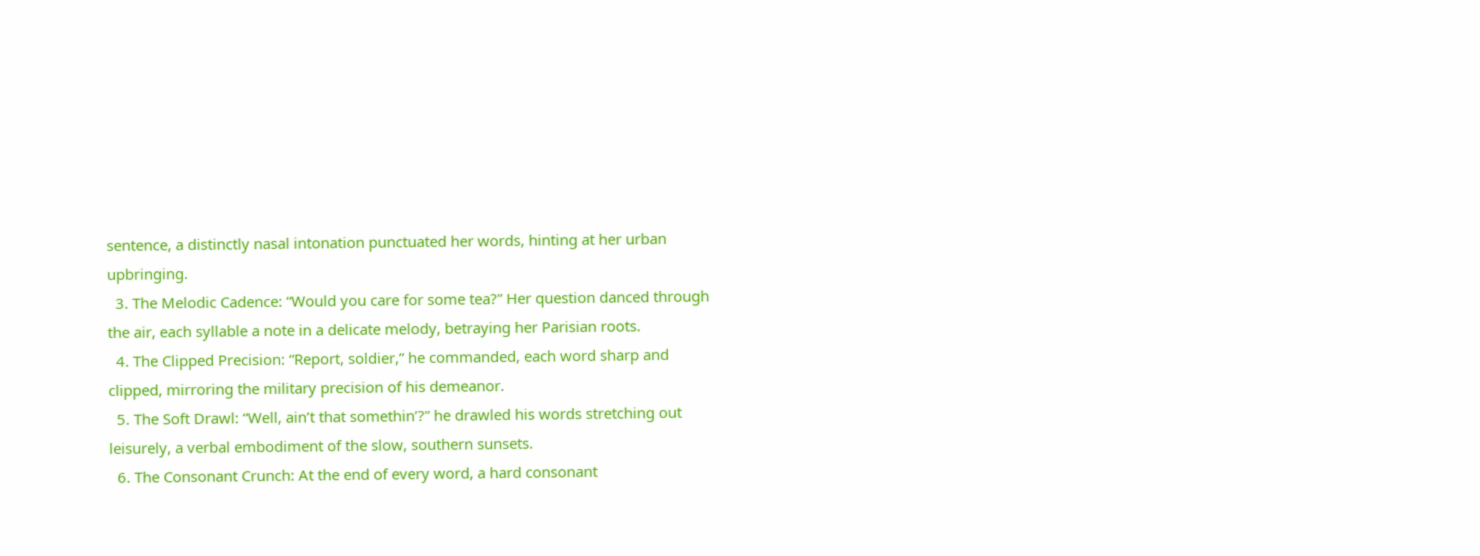sentence, a distinctly nasal intonation punctuated her words, hinting at her urban upbringing.
  3. The Melodic Cadence: “Would you care for some tea?” Her question danced through the air, each syllable a note in a delicate melody, betraying her Parisian roots.
  4. The Clipped Precision: “Report, soldier,” he commanded, each word sharp and clipped, mirroring the military precision of his demeanor.
  5. The Soft Drawl: “Well, ain’t that somethin’?” he drawled his words stretching out leisurely, a verbal embodiment of the slow, southern sunsets.
  6. The Consonant Crunch: At the end of every word, a hard consonant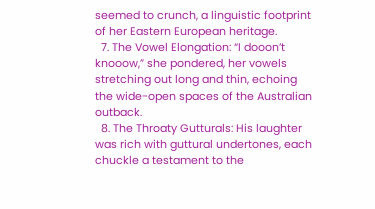seemed to crunch, a linguistic footprint of her Eastern European heritage.
  7. The Vowel Elongation: “I dooon’t knooow,” she pondered, her vowels stretching out long and thin, echoing the wide-open spaces of the Australian outback.
  8. The Throaty Gutturals: His laughter was rich with guttural undertones, each chuckle a testament to the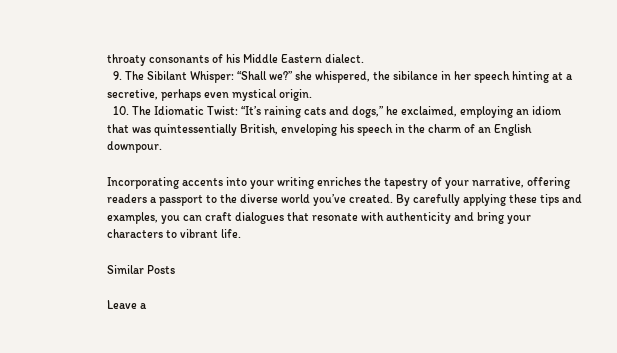throaty consonants of his Middle Eastern dialect.
  9. The Sibilant Whisper: “Shall we?” she whispered, the sibilance in her speech hinting at a secretive, perhaps even mystical origin.
  10. The Idiomatic Twist: “It’s raining cats and dogs,” he exclaimed, employing an idiom that was quintessentially British, enveloping his speech in the charm of an English downpour.

Incorporating accents into your writing enriches the tapestry of your narrative, offering readers a passport to the diverse world you’ve created. By carefully applying these tips and examples, you can craft dialogues that resonate with authenticity and bring your characters to vibrant life.

Similar Posts

Leave a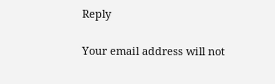Reply

Your email address will not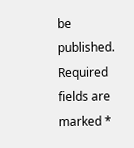be published. Required fields are marked *